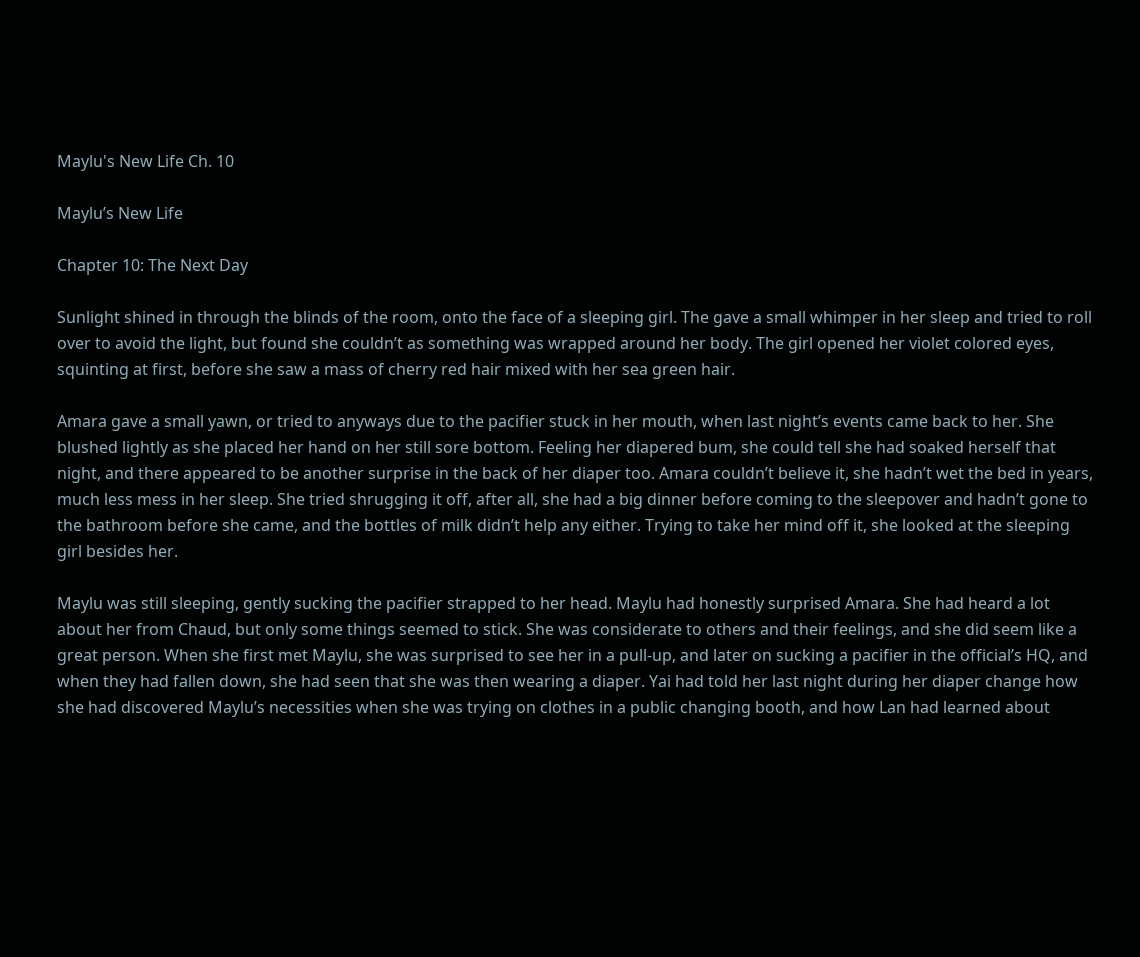Maylu's New Life Ch. 10

Maylu’s New Life

Chapter 10: The Next Day

Sunlight shined in through the blinds of the room, onto the face of a sleeping girl. The gave a small whimper in her sleep and tried to roll over to avoid the light, but found she couldn’t as something was wrapped around her body. The girl opened her violet colored eyes, squinting at first, before she saw a mass of cherry red hair mixed with her sea green hair.

Amara gave a small yawn, or tried to anyways due to the pacifier stuck in her mouth, when last night’s events came back to her. She blushed lightly as she placed her hand on her still sore bottom. Feeling her diapered bum, she could tell she had soaked herself that night, and there appeared to be another surprise in the back of her diaper too. Amara couldn’t believe it, she hadn’t wet the bed in years, much less mess in her sleep. She tried shrugging it off, after all, she had a big dinner before coming to the sleepover and hadn’t gone to the bathroom before she came, and the bottles of milk didn’t help any either. Trying to take her mind off it, she looked at the sleeping girl besides her.

Maylu was still sleeping, gently sucking the pacifier strapped to her head. Maylu had honestly surprised Amara. She had heard a lot about her from Chaud, but only some things seemed to stick. She was considerate to others and their feelings, and she did seem like a great person. When she first met Maylu, she was surprised to see her in a pull-up, and later on sucking a pacifier in the official’s HQ, and when they had fallen down, she had seen that she was then wearing a diaper. Yai had told her last night during her diaper change how she had discovered Maylu’s necessities when she was trying on clothes in a public changing booth, and how Lan had learned about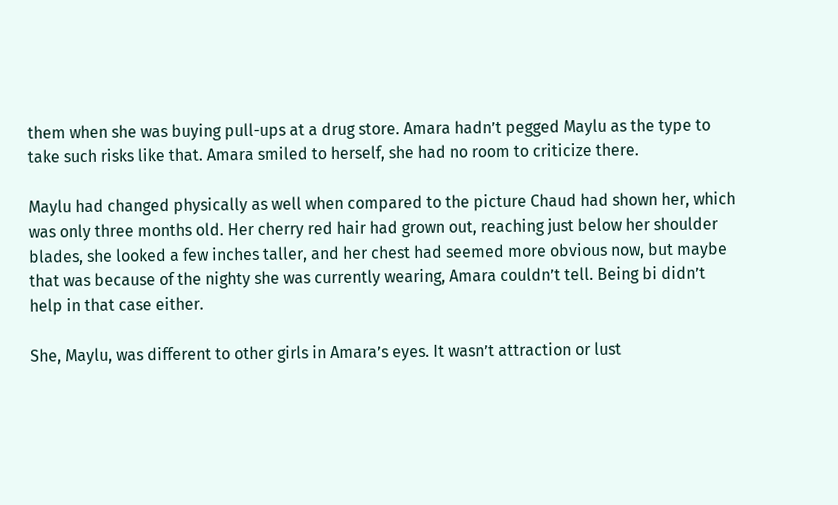them when she was buying pull-ups at a drug store. Amara hadn’t pegged Maylu as the type to take such risks like that. Amara smiled to herself, she had no room to criticize there.

Maylu had changed physically as well when compared to the picture Chaud had shown her, which was only three months old. Her cherry red hair had grown out, reaching just below her shoulder blades, she looked a few inches taller, and her chest had seemed more obvious now, but maybe that was because of the nighty she was currently wearing, Amara couldn’t tell. Being bi didn’t help in that case either.

She, Maylu, was different to other girls in Amara’s eyes. It wasn’t attraction or lust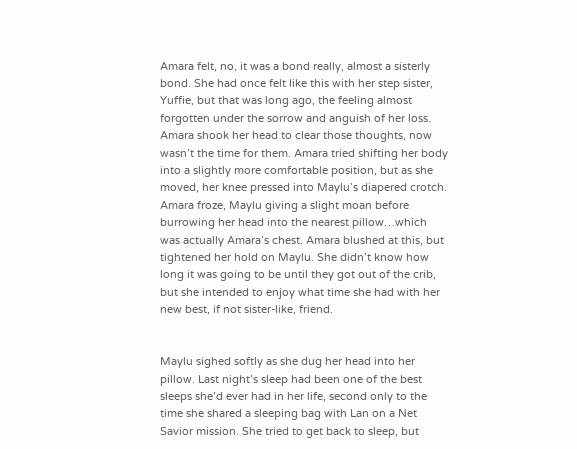Amara felt, no, it was a bond really, almost a sisterly bond. She had once felt like this with her step sister, Yuffie, but that was long ago, the feeling almost forgotten under the sorrow and anguish of her loss. Amara shook her head to clear those thoughts, now wasn’t the time for them. Amara tried shifting her body into a slightly more comfortable position, but as she moved, her knee pressed into Maylu’s diapered crotch. Amara froze, Maylu giving a slight moan before burrowing her head into the nearest pillow…which was actually Amara’s chest. Amara blushed at this, but tightened her hold on Maylu. She didn’t know how long it was going to be until they got out of the crib, but she intended to enjoy what time she had with her new best, if not sister-like, friend.


Maylu sighed softly as she dug her head into her pillow. Last night’s sleep had been one of the best sleeps she’d ever had in her life, second only to the time she shared a sleeping bag with Lan on a Net Savior mission. She tried to get back to sleep, but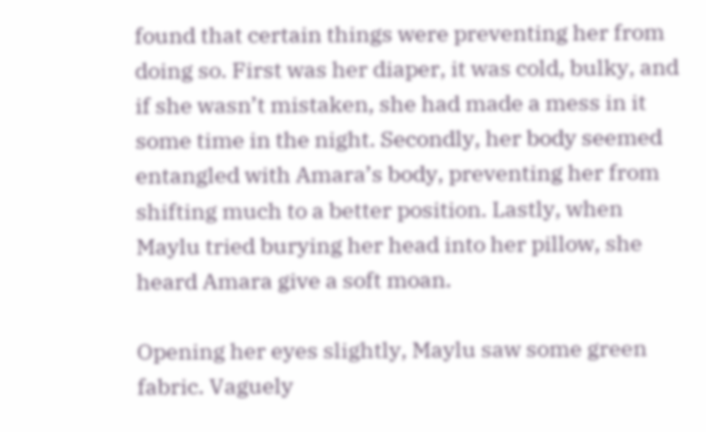found that certain things were preventing her from doing so. First was her diaper, it was cold, bulky, and if she wasn’t mistaken, she had made a mess in it some time in the night. Secondly, her body seemed entangled with Amara’s body, preventing her from shifting much to a better position. Lastly, when Maylu tried burying her head into her pillow, she heard Amara give a soft moan.

Opening her eyes slightly, Maylu saw some green fabric. Vaguely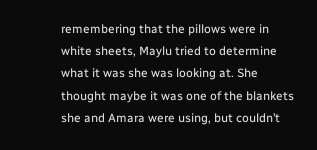remembering that the pillows were in white sheets, Maylu tried to determine what it was she was looking at. She thought maybe it was one of the blankets she and Amara were using, but couldn’t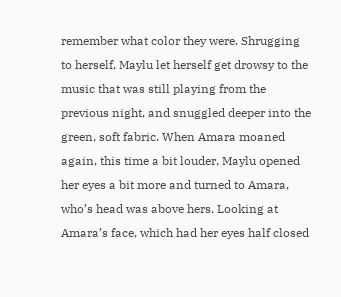remember what color they were. Shrugging to herself, Maylu let herself get drowsy to the music that was still playing from the previous night, and snuggled deeper into the green, soft fabric. When Amara moaned again, this time a bit louder, Maylu opened her eyes a bit more and turned to Amara, who’s head was above hers. Looking at Amara’s face, which had her eyes half closed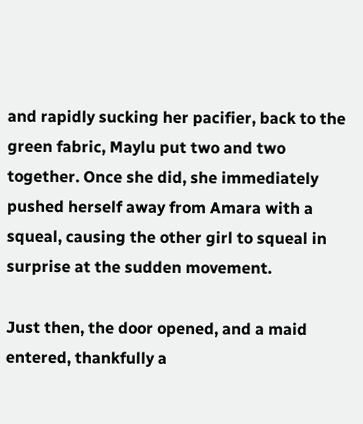and rapidly sucking her pacifier, back to the green fabric, Maylu put two and two together. Once she did, she immediately pushed herself away from Amara with a squeal, causing the other girl to squeal in surprise at the sudden movement.

Just then, the door opened, and a maid entered, thankfully a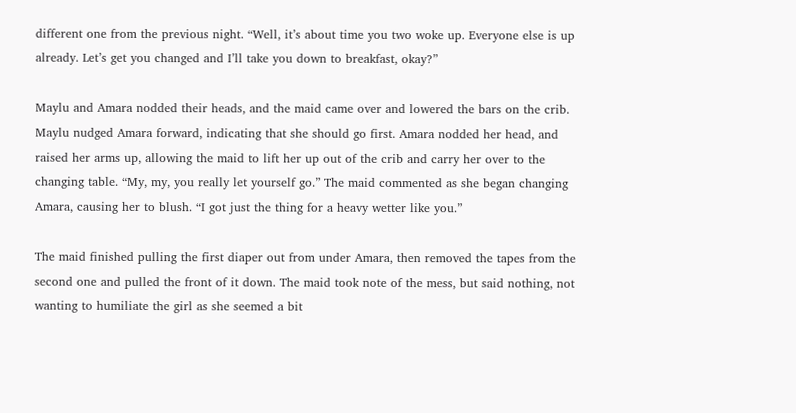different one from the previous night. “Well, it’s about time you two woke up. Everyone else is up already. Let’s get you changed and I’ll take you down to breakfast, okay?”

Maylu and Amara nodded their heads, and the maid came over and lowered the bars on the crib. Maylu nudged Amara forward, indicating that she should go first. Amara nodded her head, and raised her arms up, allowing the maid to lift her up out of the crib and carry her over to the changing table. “My, my, you really let yourself go.” The maid commented as she began changing Amara, causing her to blush. “I got just the thing for a heavy wetter like you.”

The maid finished pulling the first diaper out from under Amara, then removed the tapes from the second one and pulled the front of it down. The maid took note of the mess, but said nothing, not wanting to humiliate the girl as she seemed a bit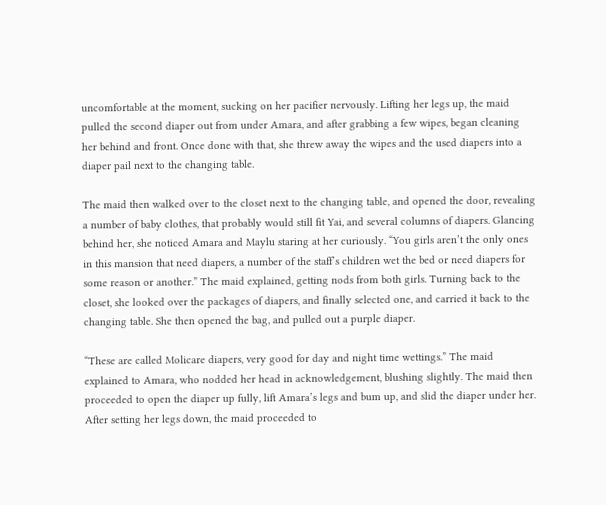uncomfortable at the moment, sucking on her pacifier nervously. Lifting her legs up, the maid pulled the second diaper out from under Amara, and after grabbing a few wipes, began cleaning her behind and front. Once done with that, she threw away the wipes and the used diapers into a diaper pail next to the changing table.

The maid then walked over to the closet next to the changing table, and opened the door, revealing a number of baby clothes, that probably would still fit Yai, and several columns of diapers. Glancing behind her, she noticed Amara and Maylu staring at her curiously. “You girls aren’t the only ones in this mansion that need diapers, a number of the staff’s children wet the bed or need diapers for some reason or another.” The maid explained, getting nods from both girls. Turning back to the closet, she looked over the packages of diapers, and finally selected one, and carried it back to the changing table. She then opened the bag, and pulled out a purple diaper.

“These are called Molicare diapers, very good for day and night time wettings.” The maid explained to Amara, who nodded her head in acknowledgement, blushing slightly. The maid then proceeded to open the diaper up fully, lift Amara’s legs and bum up, and slid the diaper under her. After setting her legs down, the maid proceeded to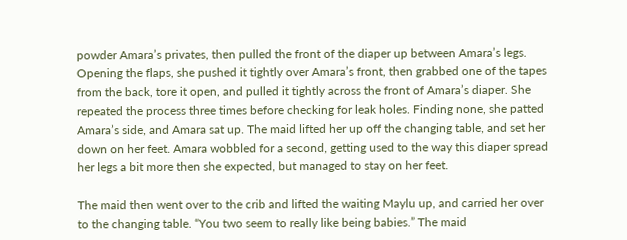powder Amara’s privates, then pulled the front of the diaper up between Amara’s legs. Opening the flaps, she pushed it tightly over Amara’s front, then grabbed one of the tapes from the back, tore it open, and pulled it tightly across the front of Amara’s diaper. She repeated the process three times before checking for leak holes. Finding none, she patted Amara’s side, and Amara sat up. The maid lifted her up off the changing table, and set her down on her feet. Amara wobbled for a second, getting used to the way this diaper spread her legs a bit more then she expected, but managed to stay on her feet.

The maid then went over to the crib and lifted the waiting Maylu up, and carried her over to the changing table. “You two seem to really like being babies.” The maid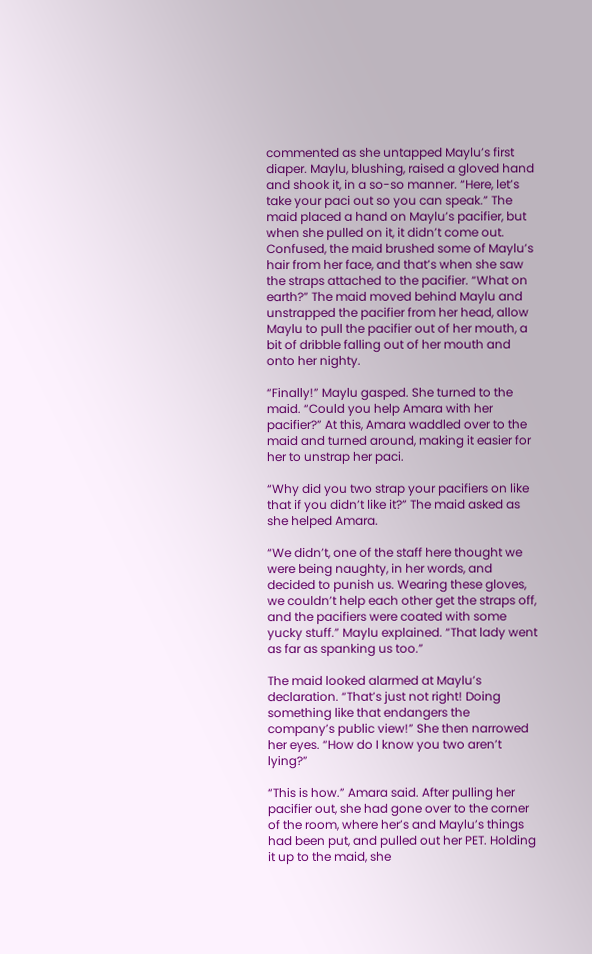commented as she untapped Maylu’s first diaper. Maylu, blushing, raised a gloved hand and shook it, in a so-so manner. “Here, let’s take your paci out so you can speak.” The maid placed a hand on Maylu’s pacifier, but when she pulled on it, it didn’t come out. Confused, the maid brushed some of Maylu’s hair from her face, and that’s when she saw the straps attached to the pacifier. “What on earth?” The maid moved behind Maylu and unstrapped the pacifier from her head, allow Maylu to pull the pacifier out of her mouth, a bit of dribble falling out of her mouth and onto her nighty.

“Finally!” Maylu gasped. She turned to the maid. “Could you help Amara with her pacifier?” At this, Amara waddled over to the maid and turned around, making it easier for her to unstrap her paci.

“Why did you two strap your pacifiers on like that if you didn’t like it?” The maid asked as she helped Amara.

“We didn’t, one of the staff here thought we were being naughty, in her words, and decided to punish us. Wearing these gloves, we couldn’t help each other get the straps off, and the pacifiers were coated with some yucky stuff.” Maylu explained. “That lady went as far as spanking us too.”

The maid looked alarmed at Maylu’s declaration. “That’s just not right! Doing something like that endangers the company’s public view!” She then narrowed her eyes. “How do I know you two aren’t lying?”

“This is how.” Amara said. After pulling her pacifier out, she had gone over to the corner of the room, where her’s and Maylu’s things had been put, and pulled out her PET. Holding it up to the maid, she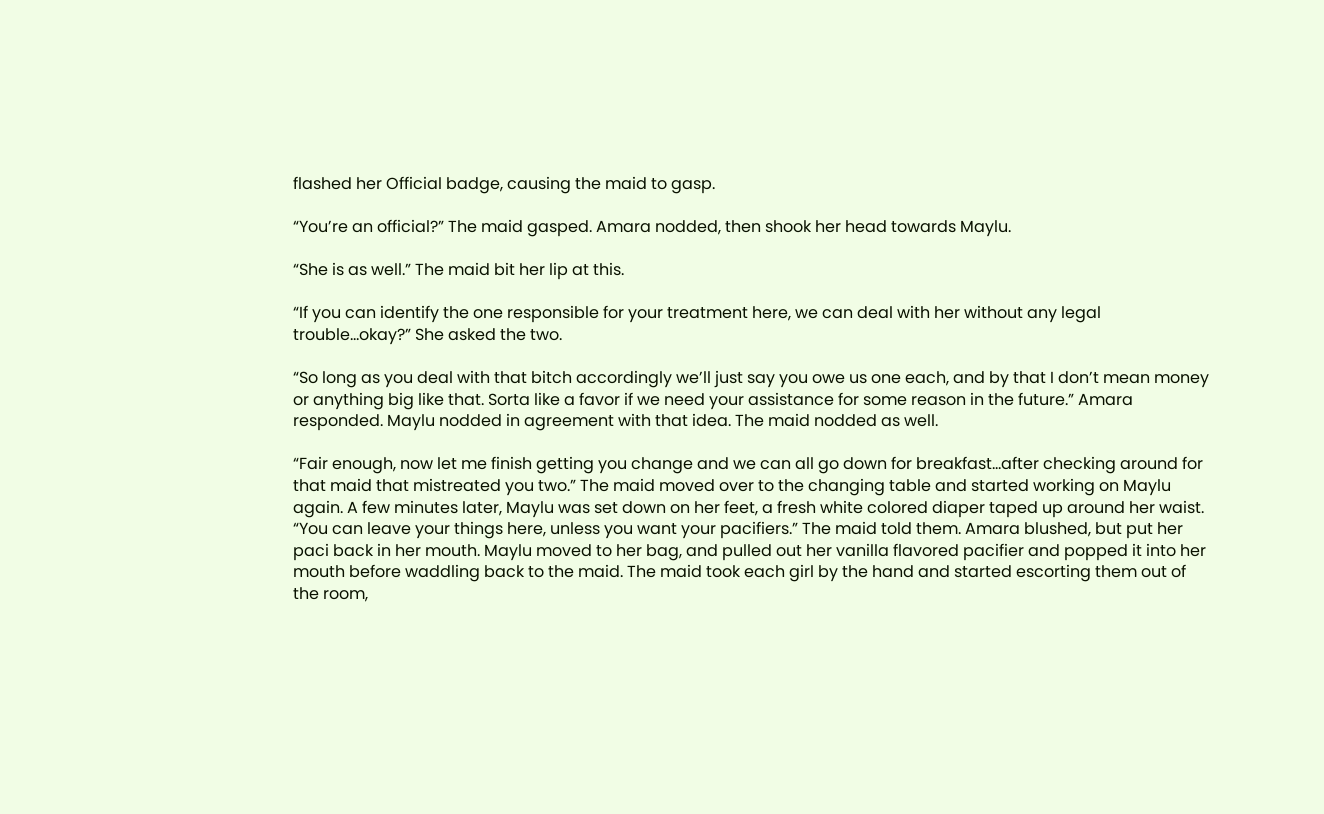flashed her Official badge, causing the maid to gasp.

“You’re an official?” The maid gasped. Amara nodded, then shook her head towards Maylu.

“She is as well.” The maid bit her lip at this.

“If you can identify the one responsible for your treatment here, we can deal with her without any legal trouble…okay?” She asked the two.

“So long as you deal with that bitch accordingly we’ll just say you owe us one each, and by that I don’t mean money or anything big like that. Sorta like a favor if we need your assistance for some reason in the future.” Amara responded. Maylu nodded in agreement with that idea. The maid nodded as well.

“Fair enough, now let me finish getting you change and we can all go down for breakfast…after checking around for that maid that mistreated you two.” The maid moved over to the changing table and started working on Maylu again. A few minutes later, Maylu was set down on her feet, a fresh white colored diaper taped up around her waist. “You can leave your things here, unless you want your pacifiers.” The maid told them. Amara blushed, but put her paci back in her mouth. Maylu moved to her bag, and pulled out her vanilla flavored pacifier and popped it into her mouth before waddling back to the maid. The maid took each girl by the hand and started escorting them out of the room,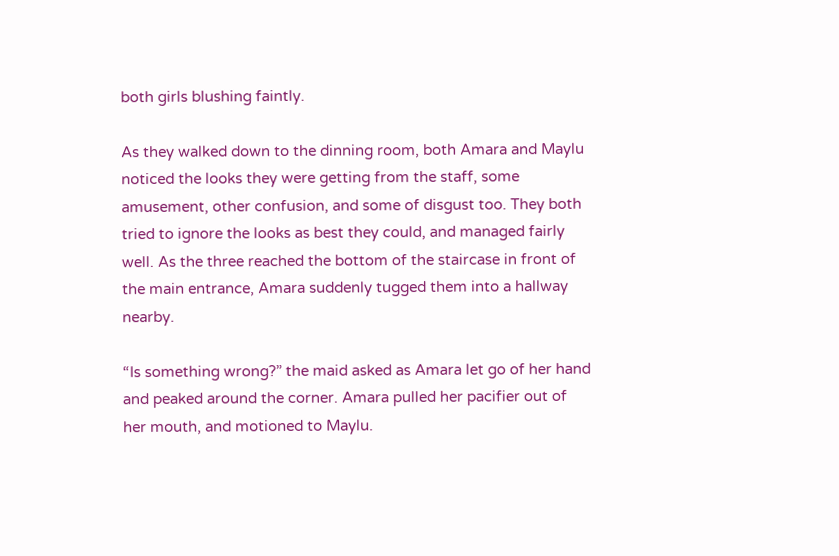both girls blushing faintly.

As they walked down to the dinning room, both Amara and Maylu noticed the looks they were getting from the staff, some amusement, other confusion, and some of disgust too. They both tried to ignore the looks as best they could, and managed fairly well. As the three reached the bottom of the staircase in front of the main entrance, Amara suddenly tugged them into a hallway nearby.

“Is something wrong?” the maid asked as Amara let go of her hand and peaked around the corner. Amara pulled her pacifier out of her mouth, and motioned to Maylu.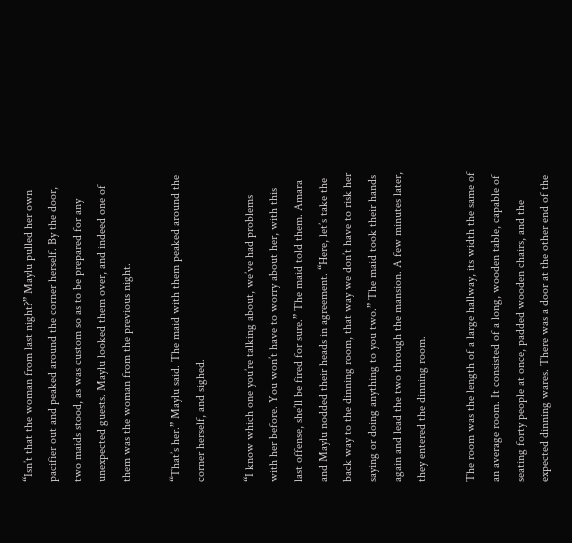“Isn’t that the woman from last night?” Maylu pulled her own pacifier out and peaked around the corner herself. By the door, two maids stood, as was custom so as to be prepared for any unexpected guests. Maylu looked them over, and indeed one of them was the woman from the previous night.

“That’s her.” Maylu said. The maid with them peaked around the corner herself, and sighed.

“I know which one you’re talking about, we’ve had problems with her before. You won’t have to worry about her, with this last offense, she’ll be fired for sure.” The maid told them. Amara and Maylu nodded their heads in agreement. “Here, let’s take the back way to the dinning room, that way we don’t have to risk her saying or doing anything to you two.” The maid took their hands again and lead the two through the mansion. A few minutes later, they entered the dinning room.

The room was the length of a large hallway, its width the same of an average room. It consisted of a long, wooden table, capable of seating forty people at once, padded wooden chairs, and the expected dinning wares. There was a door at the other end of the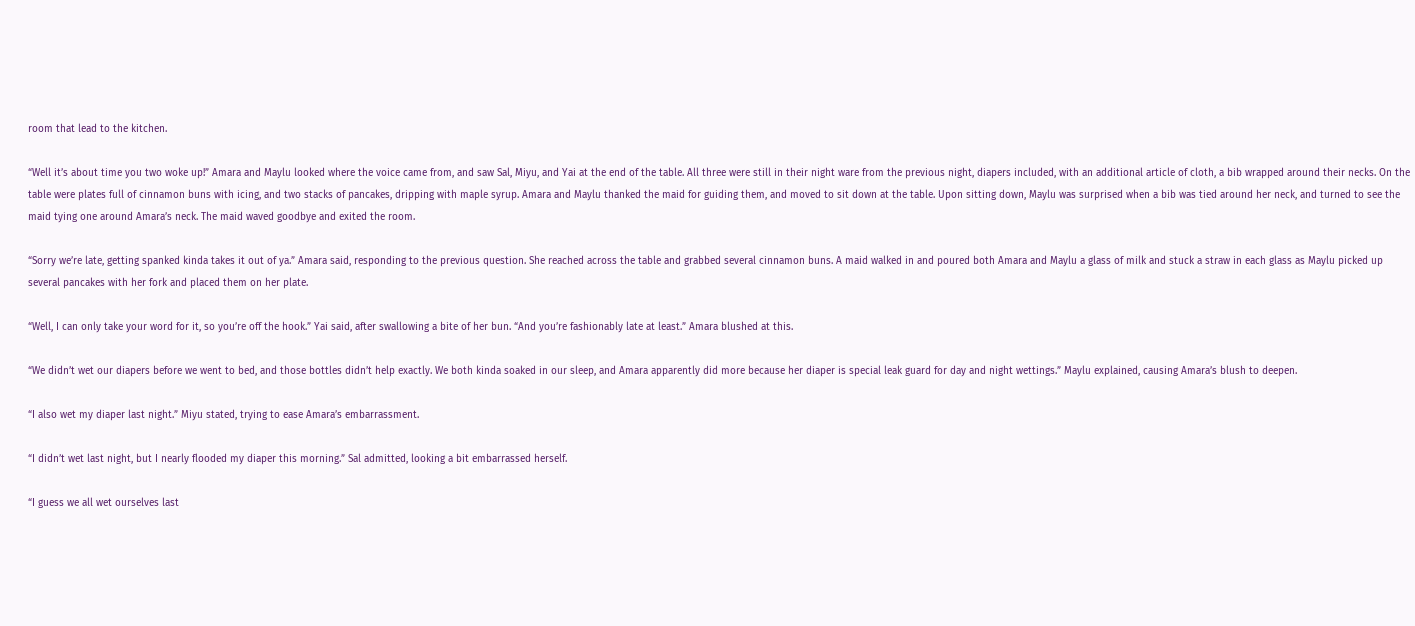room that lead to the kitchen.

“Well it’s about time you two woke up!” Amara and Maylu looked where the voice came from, and saw Sal, Miyu, and Yai at the end of the table. All three were still in their night ware from the previous night, diapers included, with an additional article of cloth, a bib wrapped around their necks. On the table were plates full of cinnamon buns with icing, and two stacks of pancakes, dripping with maple syrup. Amara and Maylu thanked the maid for guiding them, and moved to sit down at the table. Upon sitting down, Maylu was surprised when a bib was tied around her neck, and turned to see the maid tying one around Amara’s neck. The maid waved goodbye and exited the room.

“Sorry we’re late, getting spanked kinda takes it out of ya.” Amara said, responding to the previous question. She reached across the table and grabbed several cinnamon buns. A maid walked in and poured both Amara and Maylu a glass of milk and stuck a straw in each glass as Maylu picked up several pancakes with her fork and placed them on her plate.

“Well, I can only take your word for it, so you’re off the hook.” Yai said, after swallowing a bite of her bun. “And you’re fashionably late at least.” Amara blushed at this.

“We didn’t wet our diapers before we went to bed, and those bottles didn’t help exactly. We both kinda soaked in our sleep, and Amara apparently did more because her diaper is special leak guard for day and night wettings.” Maylu explained, causing Amara’s blush to deepen.

“I also wet my diaper last night.” Miyu stated, trying to ease Amara’s embarrassment.

“I didn’t wet last night, but I nearly flooded my diaper this morning.” Sal admitted, looking a bit embarrassed herself.

“I guess we all wet ourselves last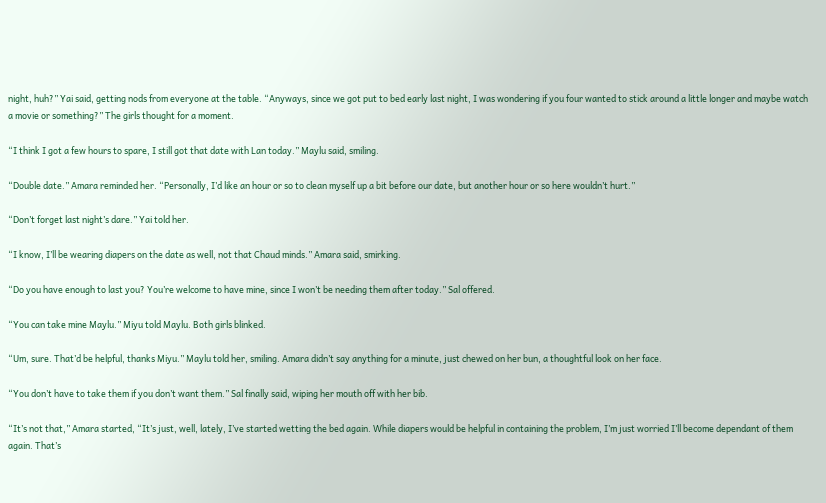night, huh?” Yai said, getting nods from everyone at the table. “Anyways, since we got put to bed early last night, I was wondering if you four wanted to stick around a little longer and maybe watch a movie or something?” The girls thought for a moment.

“I think I got a few hours to spare, I still got that date with Lan today.” Maylu said, smiling.

“Double date.” Amara reminded her. “Personally, I’d like an hour or so to clean myself up a bit before our date, but another hour or so here wouldn’t hurt.”

“Don’t forget last night’s dare.” Yai told her.

“I know, I’ll be wearing diapers on the date as well, not that Chaud minds.” Amara said, smirking.

“Do you have enough to last you? You’re welcome to have mine, since I won’t be needing them after today.” Sal offered.

“You can take mine Maylu.” Miyu told Maylu. Both girls blinked.

“Um, sure. That’d be helpful, thanks Miyu.” Maylu told her, smiling. Amara didn’t say anything for a minute, just chewed on her bun, a thoughtful look on her face.

“You don’t have to take them if you don’t want them.” Sal finally said, wiping her mouth off with her bib.

“It’s not that,” Amara started, “It’s just, well, lately, I’ve started wetting the bed again. While diapers would be helpful in containing the problem, I’m just worried I’ll become dependant of them again. That’s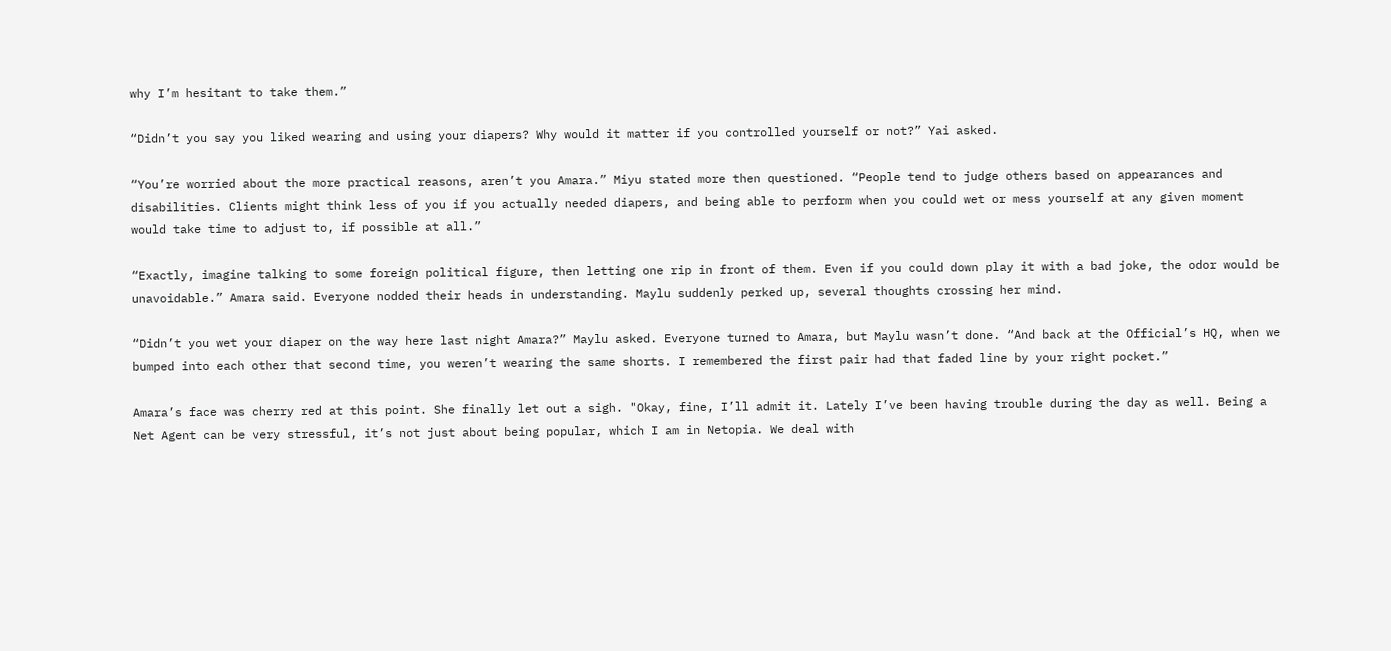why I’m hesitant to take them.”

“Didn’t you say you liked wearing and using your diapers? Why would it matter if you controlled yourself or not?” Yai asked.

“You’re worried about the more practical reasons, aren’t you Amara.” Miyu stated more then questioned. “People tend to judge others based on appearances and disabilities. Clients might think less of you if you actually needed diapers, and being able to perform when you could wet or mess yourself at any given moment would take time to adjust to, if possible at all.”

“Exactly, imagine talking to some foreign political figure, then letting one rip in front of them. Even if you could down play it with a bad joke, the odor would be unavoidable.” Amara said. Everyone nodded their heads in understanding. Maylu suddenly perked up, several thoughts crossing her mind.

“Didn’t you wet your diaper on the way here last night Amara?” Maylu asked. Everyone turned to Amara, but Maylu wasn’t done. “And back at the Official’s HQ, when we bumped into each other that second time, you weren’t wearing the same shorts. I remembered the first pair had that faded line by your right pocket.”

Amara’s face was cherry red at this point. She finally let out a sigh. "Okay, fine, I’ll admit it. Lately I’ve been having trouble during the day as well. Being a Net Agent can be very stressful, it’s not just about being popular, which I am in Netopia. We deal with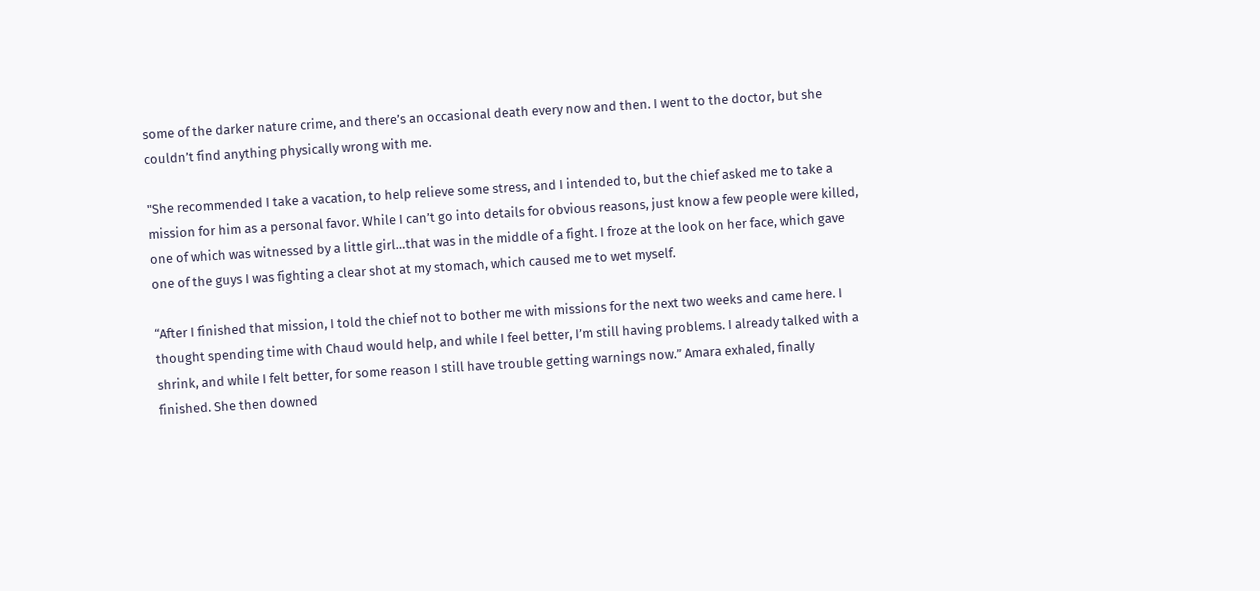some of the darker nature crime, and there’s an occasional death every now and then. I went to the doctor, but she couldn’t find anything physically wrong with me.

"She recommended I take a vacation, to help relieve some stress, and I intended to, but the chief asked me to take a mission for him as a personal favor. While I can’t go into details for obvious reasons, just know a few people were killed, one of which was witnessed by a little girl…that was in the middle of a fight. I froze at the look on her face, which gave one of the guys I was fighting a clear shot at my stomach, which caused me to wet myself.

“After I finished that mission, I told the chief not to bother me with missions for the next two weeks and came here. I thought spending time with Chaud would help, and while I feel better, I’m still having problems. I already talked with a shrink, and while I felt better, for some reason I still have trouble getting warnings now.” Amara exhaled, finally finished. She then downed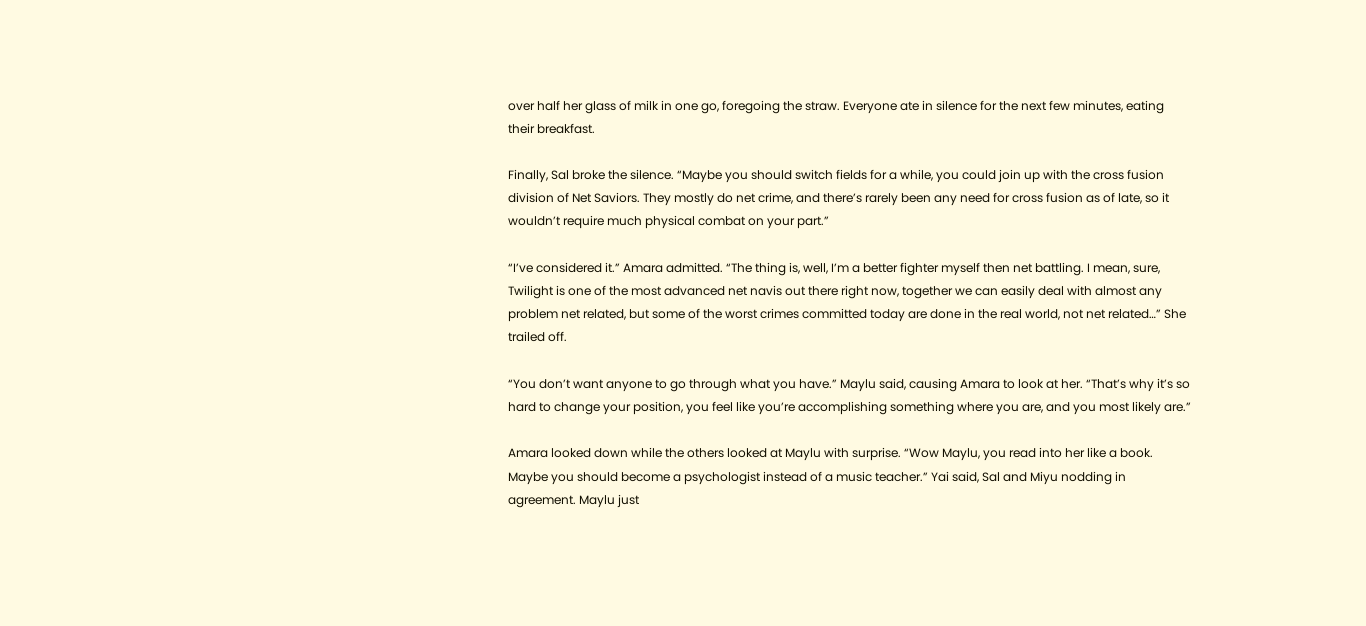over half her glass of milk in one go, foregoing the straw. Everyone ate in silence for the next few minutes, eating their breakfast.

Finally, Sal broke the silence. “Maybe you should switch fields for a while, you could join up with the cross fusion division of Net Saviors. They mostly do net crime, and there’s rarely been any need for cross fusion as of late, so it wouldn’t require much physical combat on your part.”

“I’ve considered it.” Amara admitted. “The thing is, well, I’m a better fighter myself then net battling. I mean, sure, Twilight is one of the most advanced net navis out there right now, together we can easily deal with almost any problem net related, but some of the worst crimes committed today are done in the real world, not net related…” She trailed off.

“You don’t want anyone to go through what you have.” Maylu said, causing Amara to look at her. “That’s why it’s so hard to change your position, you feel like you’re accomplishing something where you are, and you most likely are.”

Amara looked down while the others looked at Maylu with surprise. “Wow Maylu, you read into her like a book. Maybe you should become a psychologist instead of a music teacher.” Yai said, Sal and Miyu nodding in agreement. Maylu just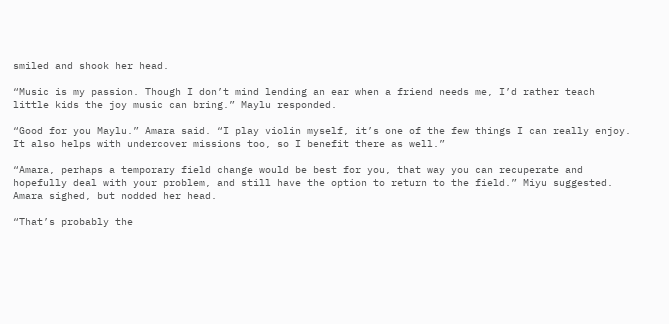smiled and shook her head.

“Music is my passion. Though I don’t mind lending an ear when a friend needs me, I’d rather teach little kids the joy music can bring.” Maylu responded.

“Good for you Maylu.” Amara said. “I play violin myself, it’s one of the few things I can really enjoy. It also helps with undercover missions too, so I benefit there as well.”

“Amara, perhaps a temporary field change would be best for you, that way you can recuperate and hopefully deal with your problem, and still have the option to return to the field.” Miyu suggested. Amara sighed, but nodded her head.

“That’s probably the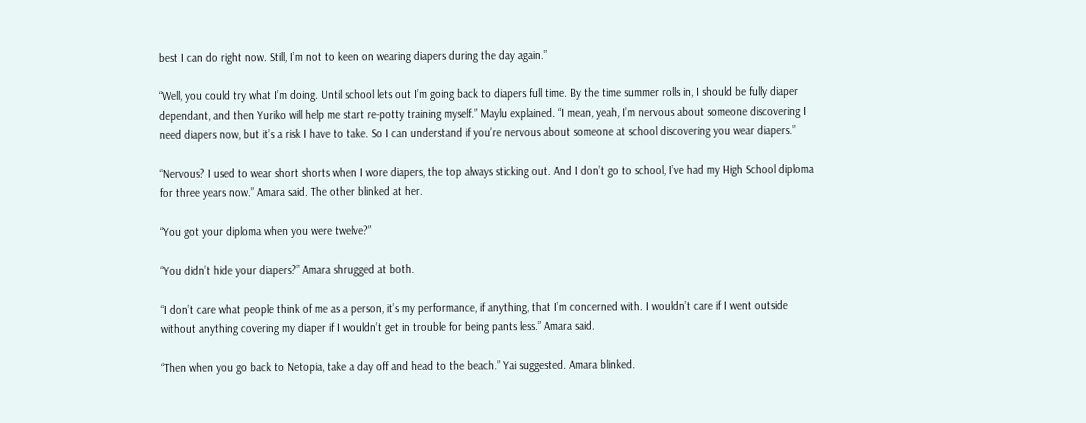best I can do right now. Still, I’m not to keen on wearing diapers during the day again.”

“Well, you could try what I’m doing. Until school lets out I’m going back to diapers full time. By the time summer rolls in, I should be fully diaper dependant, and then Yuriko will help me start re-potty training myself.” Maylu explained. “I mean, yeah, I’m nervous about someone discovering I need diapers now, but it’s a risk I have to take. So I can understand if you’re nervous about someone at school discovering you wear diapers.”

“Nervous? I used to wear short shorts when I wore diapers, the top always sticking out. And I don’t go to school, I’ve had my High School diploma for three years now.” Amara said. The other blinked at her.

“You got your diploma when you were twelve?”

“You didn’t hide your diapers?” Amara shrugged at both.

“I don’t care what people think of me as a person, it’s my performance, if anything, that I’m concerned with. I wouldn’t care if I went outside without anything covering my diaper if I wouldn’t get in trouble for being pants less.” Amara said.

“Then when you go back to Netopia, take a day off and head to the beach.” Yai suggested. Amara blinked.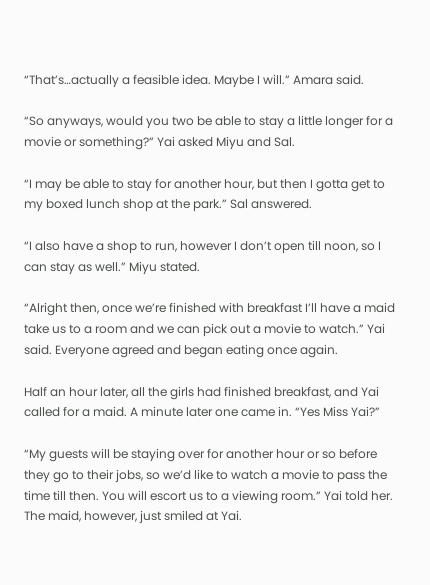“That’s…actually a feasible idea. Maybe I will.” Amara said.

“So anyways, would you two be able to stay a little longer for a movie or something?” Yai asked Miyu and Sal.

“I may be able to stay for another hour, but then I gotta get to my boxed lunch shop at the park.” Sal answered.

“I also have a shop to run, however I don’t open till noon, so I can stay as well.” Miyu stated.

“Alright then, once we’re finished with breakfast I’ll have a maid take us to a room and we can pick out a movie to watch.” Yai said. Everyone agreed and began eating once again.

Half an hour later, all the girls had finished breakfast, and Yai called for a maid. A minute later one came in. “Yes Miss Yai?”

“My guests will be staying over for another hour or so before they go to their jobs, so we’d like to watch a movie to pass the time till then. You will escort us to a viewing room.” Yai told her. The maid, however, just smiled at Yai.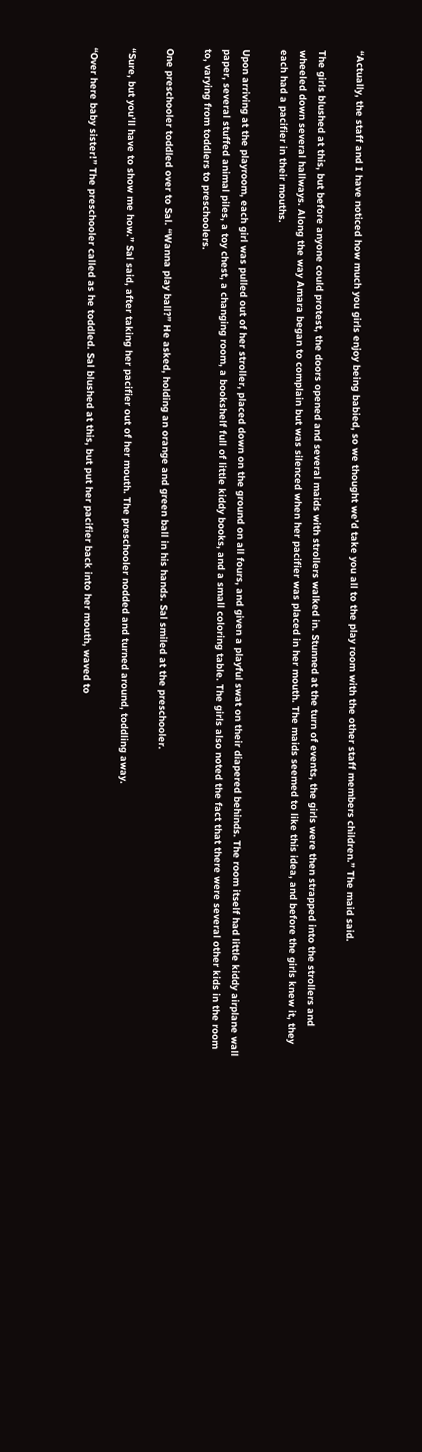“Actually, the staff and I have noticed how much you girls enjoy being babied, so we thought we’d take you all to the play room with the other staff members children.” The maid said.

The girls blushed at this, but before anyone could protest, the doors opened and several maids with strollers walked in. Stunned at the turn of events, the girls were then strapped into the strollers and wheeled down several hallways. Along the way Amara began to complain but was silenced when her pacifier was placed in her mouth. The maids seemed to like this idea, and before the girls knew it, they each had a pacifier in their mouths.

Upon arriving at the playroom, each girl was pulled out of her stroller, placed down on the ground on all fours, and given a playful swat on their diapered behinds. The room itself had little kiddy airplane wall paper, several stuffed animal piles, a toy chest, a changing room, a bookshelf full of little kiddy books, and a small coloring table. The girls also noted the fact that there were several other kids in the room to, varying from toddlers to preschoolers.

One preschooler toddled over to Sal. “Wanna play ball?” He asked, holding an orange and green ball in his hands. Sal smiled at the preschooler.

“Sure, but you’ll have to show me how.” Sal said, after taking her pacifier out of her mouth. The preschooler nodded and turned around, toddling away.

“Over here baby sister!” The preschooler called as he toddled. Sal blushed at this, but put her pacifier back into her mouth, waved to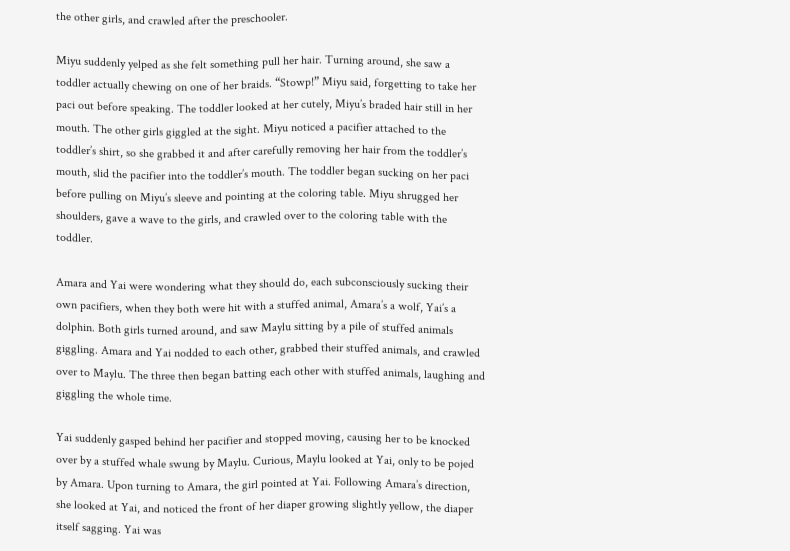the other girls, and crawled after the preschooler.

Miyu suddenly yelped as she felt something pull her hair. Turning around, she saw a toddler actually chewing on one of her braids. “Stowp!” Miyu said, forgetting to take her paci out before speaking. The toddler looked at her cutely, Miyu’s braded hair still in her mouth. The other girls giggled at the sight. Miyu noticed a pacifier attached to the toddler’s shirt, so she grabbed it and after carefully removing her hair from the toddler’s mouth, slid the pacifier into the toddler’s mouth. The toddler began sucking on her paci before pulling on Miyu’s sleeve and pointing at the coloring table. Miyu shrugged her shoulders, gave a wave to the girls, and crawled over to the coloring table with the toddler.

Amara and Yai were wondering what they should do, each subconsciously sucking their own pacifiers, when they both were hit with a stuffed animal, Amara’s a wolf, Yai’s a dolphin. Both girls turned around, and saw Maylu sitting by a pile of stuffed animals giggling. Amara and Yai nodded to each other, grabbed their stuffed animals, and crawled over to Maylu. The three then began batting each other with stuffed animals, laughing and giggling the whole time.

Yai suddenly gasped behind her pacifier and stopped moving, causing her to be knocked over by a stuffed whale swung by Maylu. Curious, Maylu looked at Yai, only to be pojed by Amara. Upon turning to Amara, the girl pointed at Yai. Following Amara’s direction, she looked at Yai, and noticed the front of her diaper growing slightly yellow, the diaper itself sagging. Yai was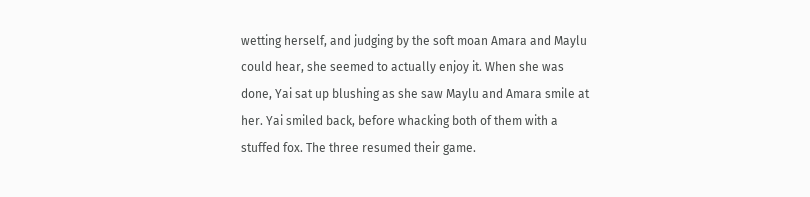wetting herself, and judging by the soft moan Amara and Maylu could hear, she seemed to actually enjoy it. When she was done, Yai sat up blushing as she saw Maylu and Amara smile at her. Yai smiled back, before whacking both of them with a stuffed fox. The three resumed their game.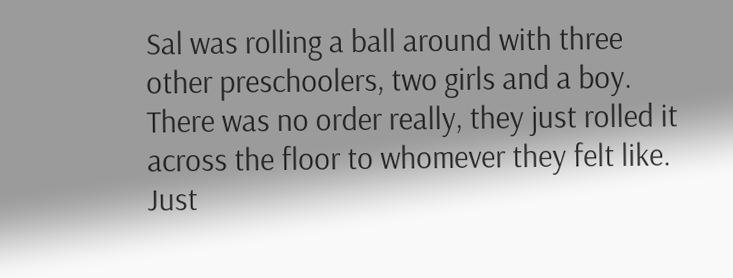Sal was rolling a ball around with three other preschoolers, two girls and a boy. There was no order really, they just rolled it across the floor to whomever they felt like. Just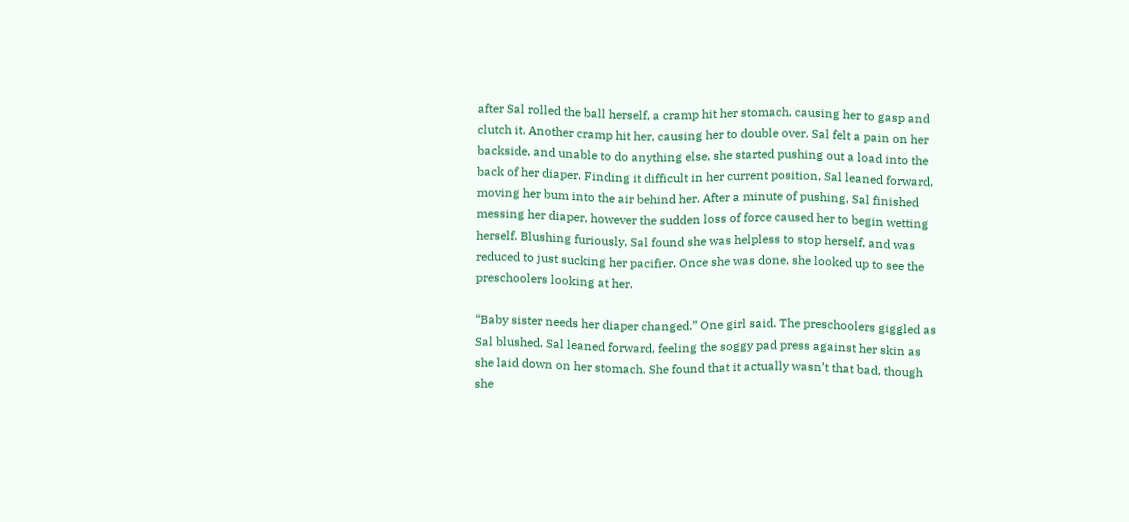after Sal rolled the ball herself, a cramp hit her stomach, causing her to gasp and clutch it. Another cramp hit her, causing her to double over. Sal felt a pain on her backside, and unable to do anything else, she started pushing out a load into the back of her diaper. Finding it difficult in her current position, Sal leaned forward, moving her bum into the air behind her. After a minute of pushing, Sal finished messing her diaper, however the sudden loss of force caused her to begin wetting herself. Blushing furiously, Sal found she was helpless to stop herself, and was reduced to just sucking her pacifier. Once she was done, she looked up to see the preschoolers looking at her.

“Baby sister needs her diaper changed.” One girl said. The preschoolers giggled as Sal blushed. Sal leaned forward, feeling the soggy pad press against her skin as she laid down on her stomach. She found that it actually wasn’t that bad, though she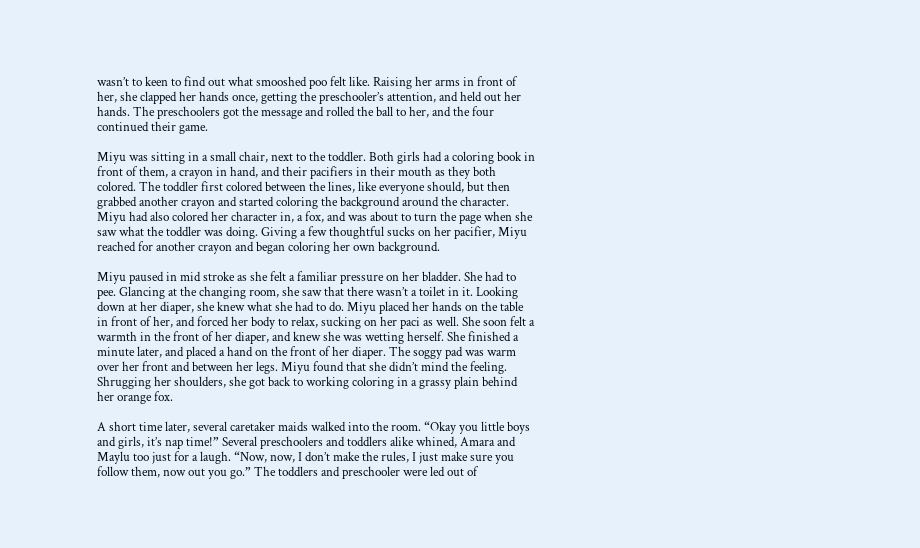wasn’t to keen to find out what smooshed poo felt like. Raising her arms in front of her, she clapped her hands once, getting the preschooler’s attention, and held out her hands. The preschoolers got the message and rolled the ball to her, and the four continued their game.

Miyu was sitting in a small chair, next to the toddler. Both girls had a coloring book in front of them, a crayon in hand, and their pacifiers in their mouth as they both colored. The toddler first colored between the lines, like everyone should, but then grabbed another crayon and started coloring the background around the character. Miyu had also colored her character in, a fox, and was about to turn the page when she saw what the toddler was doing. Giving a few thoughtful sucks on her pacifier, Miyu reached for another crayon and began coloring her own background.

Miyu paused in mid stroke as she felt a familiar pressure on her bladder. She had to pee. Glancing at the changing room, she saw that there wasn’t a toilet in it. Looking down at her diaper, she knew what she had to do. Miyu placed her hands on the table in front of her, and forced her body to relax, sucking on her paci as well. She soon felt a warmth in the front of her diaper, and knew she was wetting herself. She finished a minute later, and placed a hand on the front of her diaper. The soggy pad was warm over her front and between her legs. Miyu found that she didn’t mind the feeling. Shrugging her shoulders, she got back to working coloring in a grassy plain behind her orange fox.

A short time later, several caretaker maids walked into the room. “Okay you little boys and girls, it’s nap time!” Several preschoolers and toddlers alike whined, Amara and Maylu too just for a laugh. “Now, now, I don’t make the rules, I just make sure you follow them, now out you go.” The toddlers and preschooler were led out of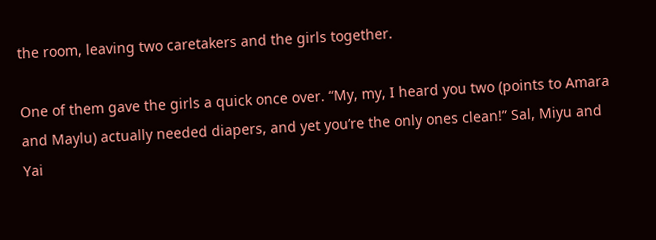the room, leaving two caretakers and the girls together.

One of them gave the girls a quick once over. “My, my, I heard you two (points to Amara and Maylu) actually needed diapers, and yet you’re the only ones clean!” Sal, Miyu and Yai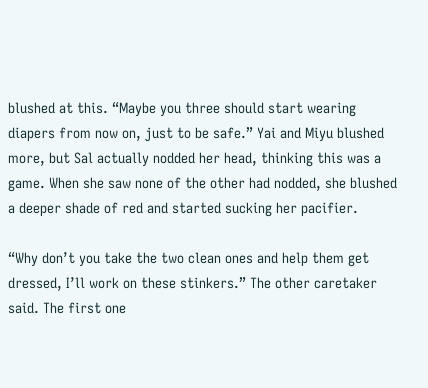blushed at this. “Maybe you three should start wearing diapers from now on, just to be safe.” Yai and Miyu blushed more, but Sal actually nodded her head, thinking this was a game. When she saw none of the other had nodded, she blushed a deeper shade of red and started sucking her pacifier.

“Why don’t you take the two clean ones and help them get dressed, I’ll work on these stinkers.” The other caretaker said. The first one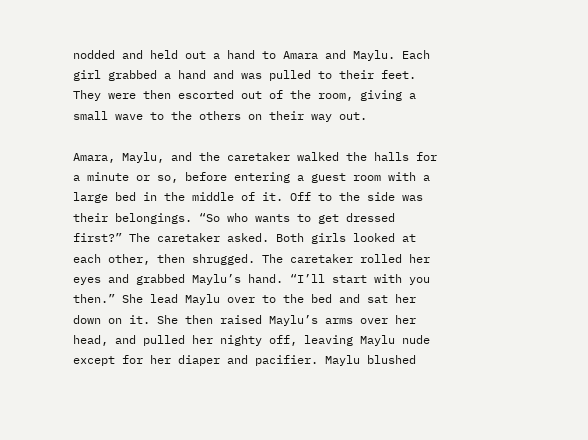nodded and held out a hand to Amara and Maylu. Each girl grabbed a hand and was pulled to their feet. They were then escorted out of the room, giving a small wave to the others on their way out.

Amara, Maylu, and the caretaker walked the halls for a minute or so, before entering a guest room with a large bed in the middle of it. Off to the side was their belongings. “So who wants to get dressed first?” The caretaker asked. Both girls looked at each other, then shrugged. The caretaker rolled her eyes and grabbed Maylu’s hand. “I’ll start with you then.” She lead Maylu over to the bed and sat her down on it. She then raised Maylu’s arms over her head, and pulled her nighty off, leaving Maylu nude except for her diaper and pacifier. Maylu blushed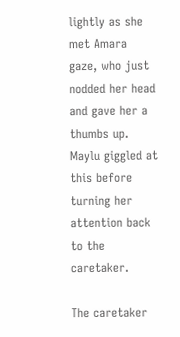lightly as she met Amara gaze, who just nodded her head and gave her a thumbs up. Maylu giggled at this before turning her attention back to the caretaker.

The caretaker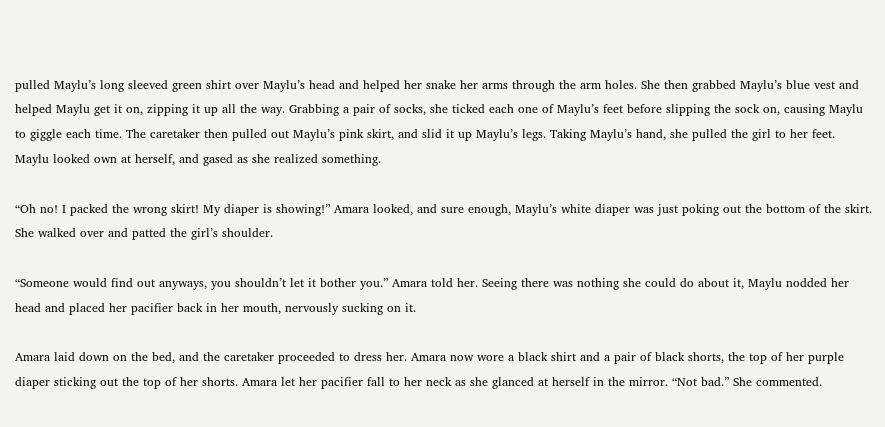pulled Maylu’s long sleeved green shirt over Maylu’s head and helped her snake her arms through the arm holes. She then grabbed Maylu’s blue vest and helped Maylu get it on, zipping it up all the way. Grabbing a pair of socks, she ticked each one of Maylu’s feet before slipping the sock on, causing Maylu to giggle each time. The caretaker then pulled out Maylu’s pink skirt, and slid it up Maylu’s legs. Taking Maylu’s hand, she pulled the girl to her feet. Maylu looked own at herself, and gased as she realized something.

“Oh no! I packed the wrong skirt! My diaper is showing!” Amara looked, and sure enough, Maylu’s white diaper was just poking out the bottom of the skirt. She walked over and patted the girl’s shoulder.

“Someone would find out anyways, you shouldn’t let it bother you.” Amara told her. Seeing there was nothing she could do about it, Maylu nodded her head and placed her pacifier back in her mouth, nervously sucking on it.

Amara laid down on the bed, and the caretaker proceeded to dress her. Amara now wore a black shirt and a pair of black shorts, the top of her purple diaper sticking out the top of her shorts. Amara let her pacifier fall to her neck as she glanced at herself in the mirror. “Not bad.” She commented.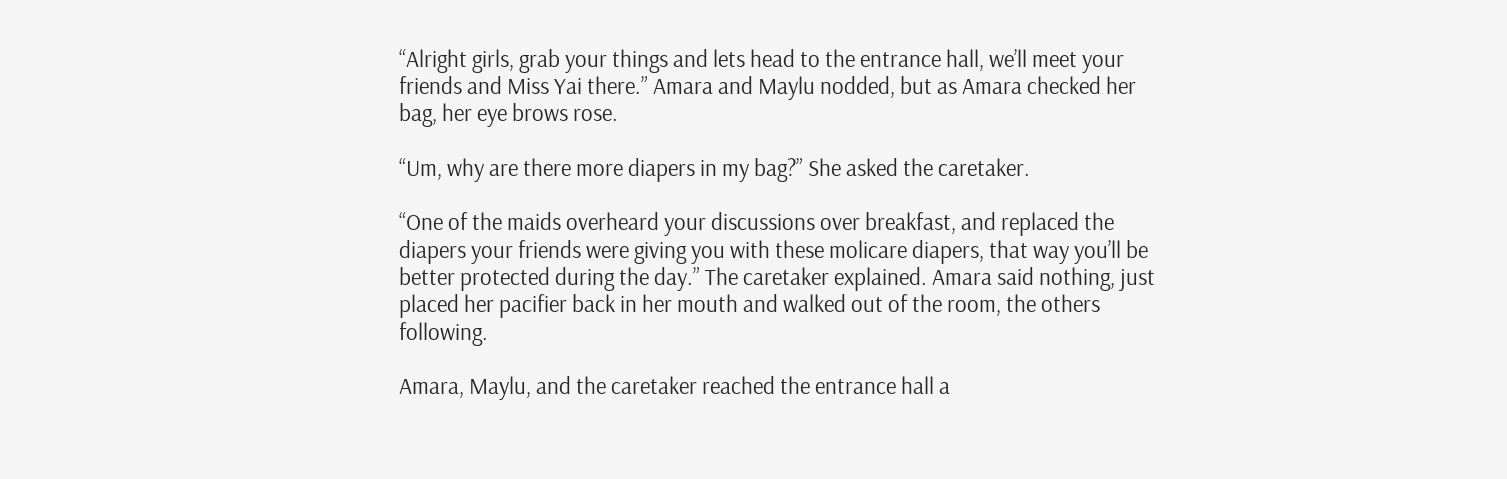“Alright girls, grab your things and lets head to the entrance hall, we’ll meet your friends and Miss Yai there.” Amara and Maylu nodded, but as Amara checked her bag, her eye brows rose.

“Um, why are there more diapers in my bag?” She asked the caretaker.

“One of the maids overheard your discussions over breakfast, and replaced the diapers your friends were giving you with these molicare diapers, that way you’ll be better protected during the day.” The caretaker explained. Amara said nothing, just placed her pacifier back in her mouth and walked out of the room, the others following.

Amara, Maylu, and the caretaker reached the entrance hall a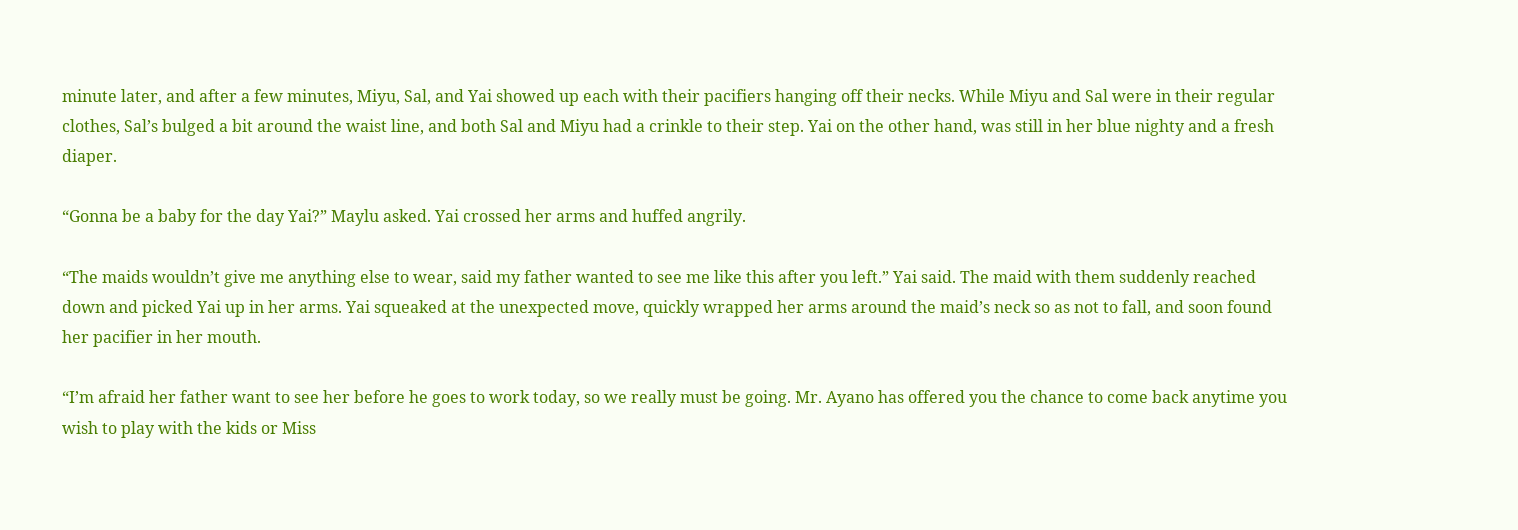minute later, and after a few minutes, Miyu, Sal, and Yai showed up each with their pacifiers hanging off their necks. While Miyu and Sal were in their regular clothes, Sal’s bulged a bit around the waist line, and both Sal and Miyu had a crinkle to their step. Yai on the other hand, was still in her blue nighty and a fresh diaper.

“Gonna be a baby for the day Yai?” Maylu asked. Yai crossed her arms and huffed angrily.

“The maids wouldn’t give me anything else to wear, said my father wanted to see me like this after you left.” Yai said. The maid with them suddenly reached down and picked Yai up in her arms. Yai squeaked at the unexpected move, quickly wrapped her arms around the maid’s neck so as not to fall, and soon found her pacifier in her mouth.

“I’m afraid her father want to see her before he goes to work today, so we really must be going. Mr. Ayano has offered you the chance to come back anytime you wish to play with the kids or Miss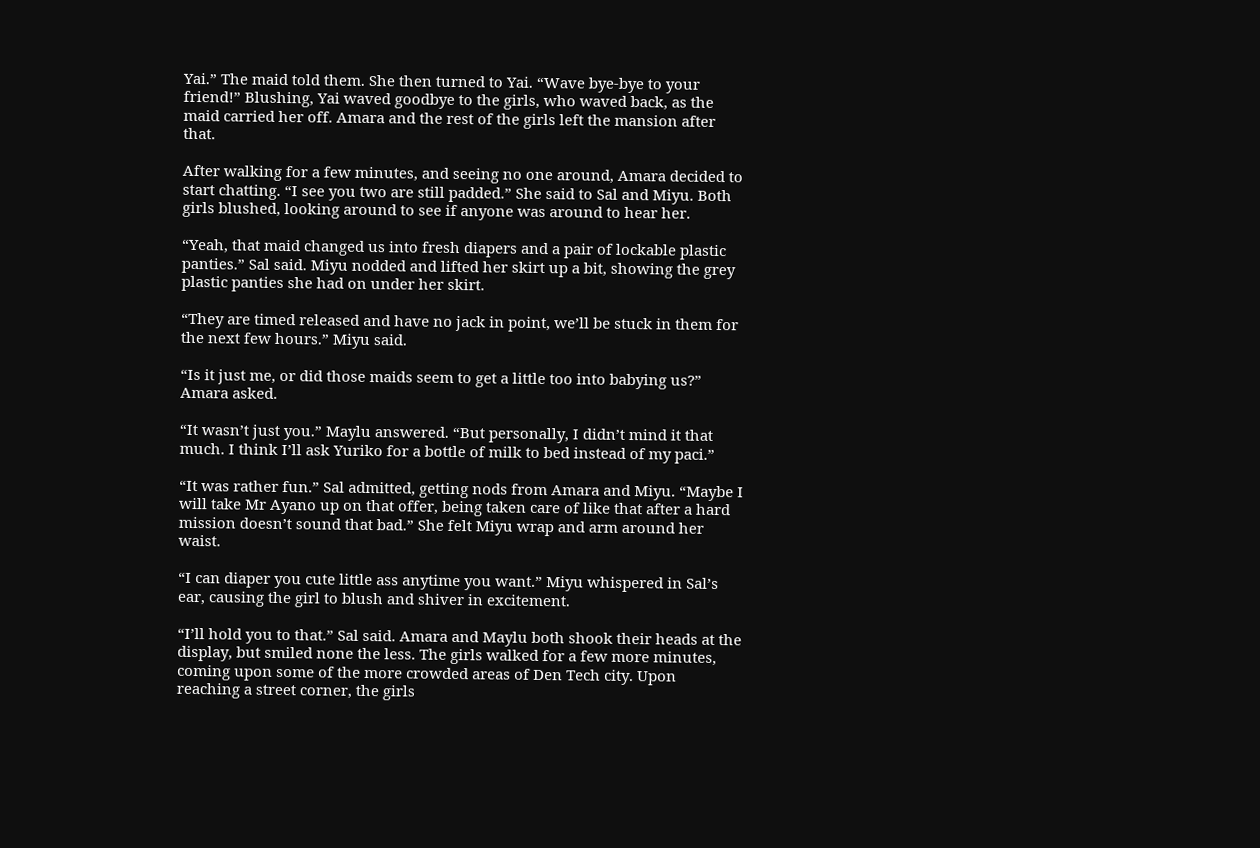Yai.” The maid told them. She then turned to Yai. “Wave bye-bye to your friend!” Blushing, Yai waved goodbye to the girls, who waved back, as the maid carried her off. Amara and the rest of the girls left the mansion after that.

After walking for a few minutes, and seeing no one around, Amara decided to start chatting. “I see you two are still padded.” She said to Sal and Miyu. Both girls blushed, looking around to see if anyone was around to hear her.

“Yeah, that maid changed us into fresh diapers and a pair of lockable plastic panties.” Sal said. Miyu nodded and lifted her skirt up a bit, showing the grey plastic panties she had on under her skirt.

“They are timed released and have no jack in point, we’ll be stuck in them for the next few hours.” Miyu said.

“Is it just me, or did those maids seem to get a little too into babying us?” Amara asked.

“It wasn’t just you.” Maylu answered. “But personally, I didn’t mind it that much. I think I’ll ask Yuriko for a bottle of milk to bed instead of my paci.”

“It was rather fun.” Sal admitted, getting nods from Amara and Miyu. “Maybe I will take Mr Ayano up on that offer, being taken care of like that after a hard mission doesn’t sound that bad.” She felt Miyu wrap and arm around her waist.

“I can diaper you cute little ass anytime you want.” Miyu whispered in Sal’s ear, causing the girl to blush and shiver in excitement.

“I’ll hold you to that.” Sal said. Amara and Maylu both shook their heads at the display, but smiled none the less. The girls walked for a few more minutes, coming upon some of the more crowded areas of Den Tech city. Upon reaching a street corner, the girls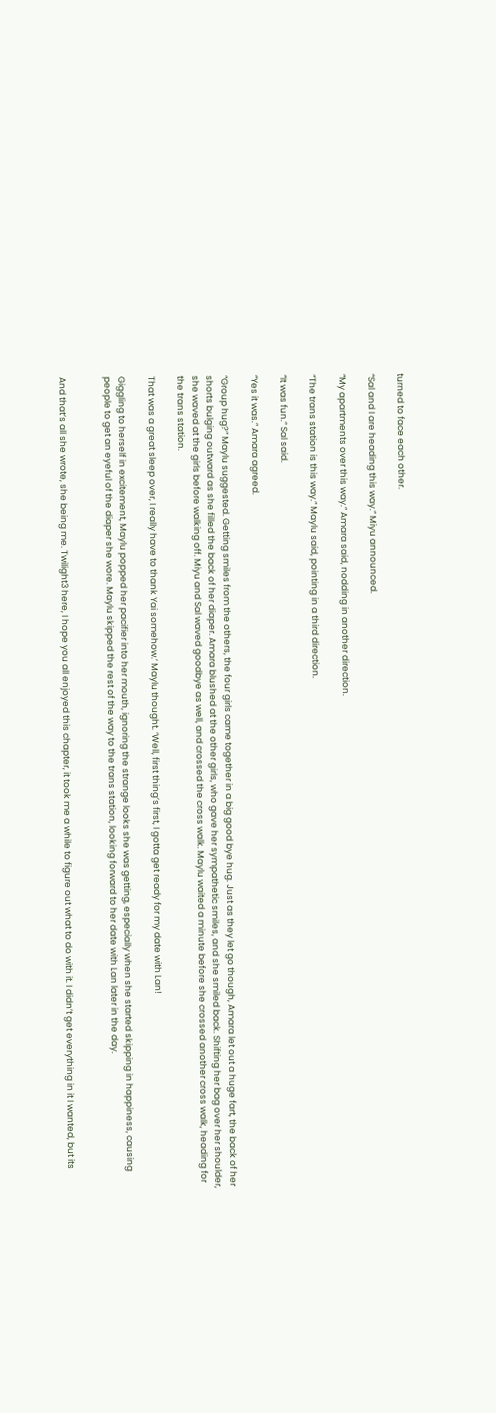turned to face each other.

“Sal and I are heading this way.” Miyu announced.

“My apartments over this way.” Amara said, nodding in another direction.

“The trans station is this way.” Maylu said, pointing in a third direction.

“It was fun.” Sal said.

“Yes it was.” Amara agreed.

“Group hug?” Maylu suggested. Getting smiles from the others, the four girls came together in a big good bye hug. Just as they let go though, Amara let out a huge fart, the back of her shorts bulging outward as she filled the back of her diaper. Amara blushed at the other girls, who gave her sympathetic smiles, and she smiled back. Shifting her bag over her shoulder, she waved at the girls before walking off. Miyu and Sal waved goodbye as well, and crossed the cross walk. Maylu waited a minute before she crossed another cross walk, heading for the trans station.

That was a great sleep over, I really have to thank Yai somehow.’ Maylu thought. ‘Well, first thing’s first, I gotta get ready for my date with Lan!

Giggling to herself in excitement, Maylu popped her pacifier into her mouth, ignoring the strange looks she was getting, especially when she started skipping in happiness, causing people to get an eyeful of the diaper she wore. Maylu skipped the rest of the way to the trans station, looking forward to her date with Lan later in the day.


And that’s all she wrote, she being me. Twilight3 here, I hope you all enjoyed this chapter, it took me a while to figure out what to do with it. I didn’t get everything in it I wanted, but its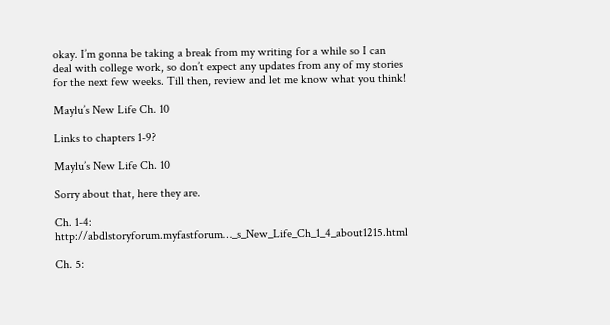okay. I’m gonna be taking a break from my writing for a while so I can deal with college work, so don’t expect any updates from any of my stories for the next few weeks. Till then, review and let me know what you think!

Maylu’s New Life Ch. 10

Links to chapters 1-9?

Maylu’s New Life Ch. 10

Sorry about that, here they are.

Ch. 1-4: http://abdlstoryforum.myfastforum…_s_New_Life_Ch_1_4_about1215.html

Ch. 5: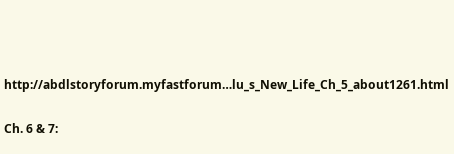http://abdlstoryforum.myfastforum…lu_s_New_Life_Ch_5_about1261.html

Ch. 6 & 7: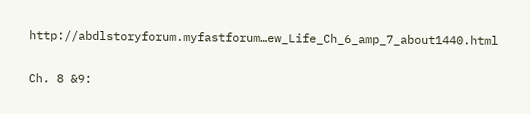http://abdlstoryforum.myfastforum…ew_Life_Ch_6_amp_7_about1440.html

Ch. 8 &9: